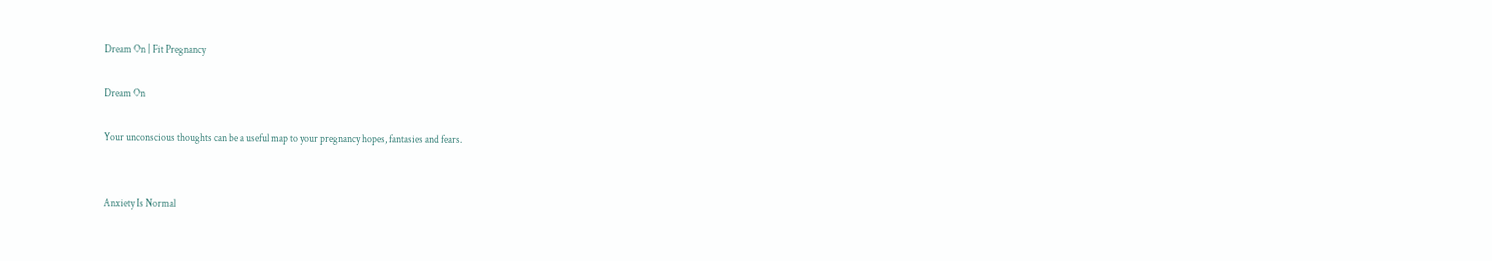Dream On | Fit Pregnancy

Dream On

Your unconscious thoughts can be a useful map to your pregnancy hopes, fantasies and fears.


Anxiety Is Normal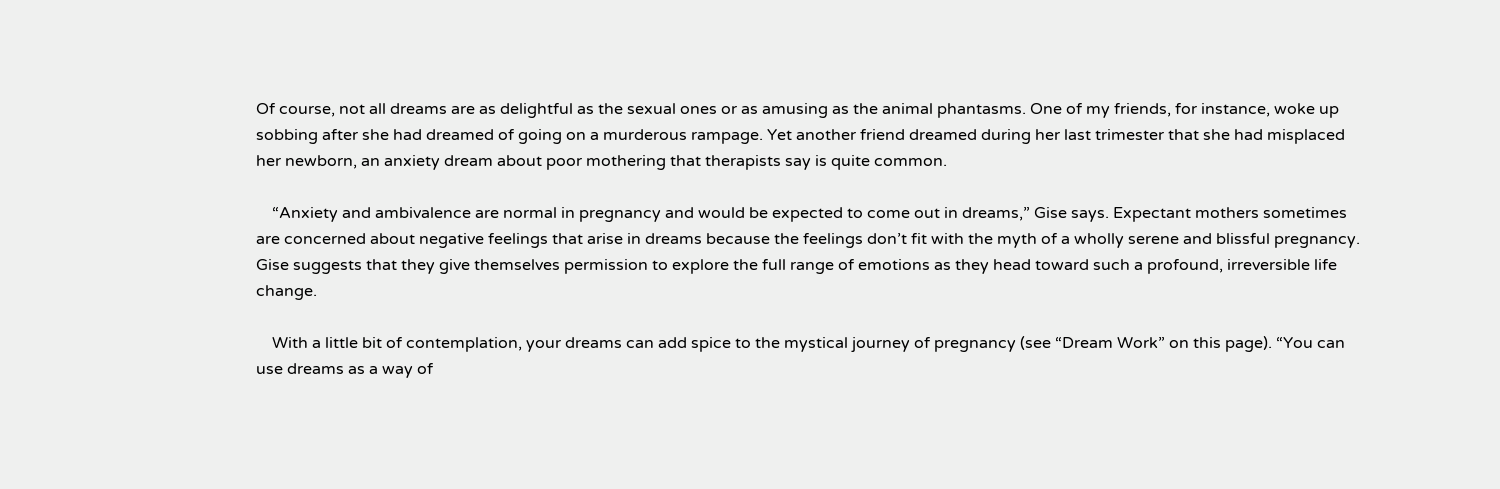Of course, not all dreams are as delightful as the sexual ones or as amusing as the animal phantasms. One of my friends, for instance, woke up sobbing after she had dreamed of going on a murderous rampage. Yet another friend dreamed during her last trimester that she had misplaced her newborn, an anxiety dream about poor mothering that therapists say is quite common.

    “Anxiety and ambivalence are normal in pregnancy and would be expected to come out in dreams,” Gise says. Expectant mothers sometimes are concerned about negative feelings that arise in dreams because the feelings don’t fit with the myth of a wholly serene and blissful pregnancy. Gise suggests that they give themselves permission to explore the full range of emotions as they head toward such a profound, irreversible life change.

    With a little bit of contemplation, your dreams can add spice to the mystical journey of pregnancy (see “Dream Work” on this page). “You can use dreams as a way of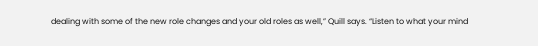dealing with some of the new role changes and your old roles as well,” Quill says. “Listen to what your mind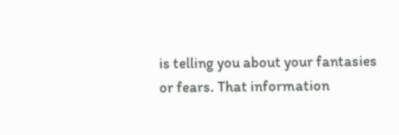is telling you about your fantasies or fears. That information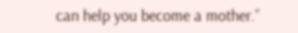can help you become a mother.”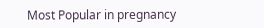Most Popular in pregnancy